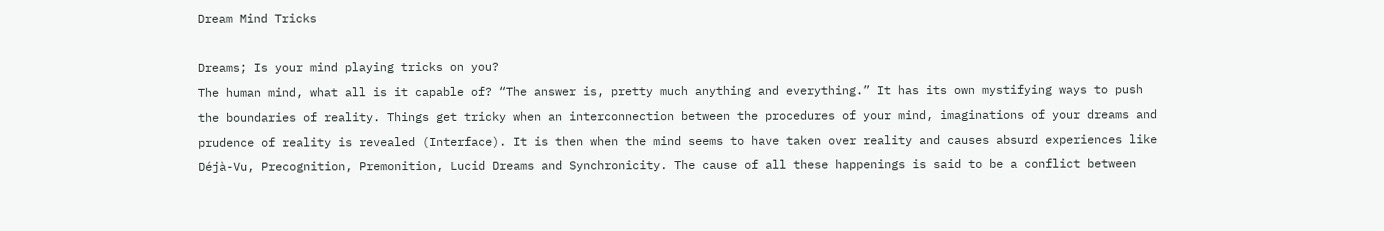Dream Mind Tricks

Dreams; Is your mind playing tricks on you?
The human mind, what all is it capable of? “The answer is, pretty much anything and everything.” It has its own mystifying ways to push the boundaries of reality. Things get tricky when an interconnection between the procedures of your mind, imaginations of your dreams and prudence of reality is revealed (Interface). It is then when the mind seems to have taken over reality and causes absurd experiences like Déjà-Vu, Precognition, Premonition, Lucid Dreams and Synchronicity. The cause of all these happenings is said to be a conflict between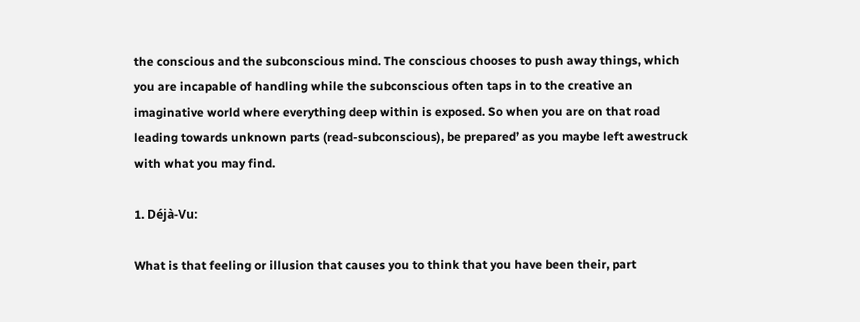the conscious and the subconscious mind. The conscious chooses to push away things, which you are incapable of handling while the subconscious often taps in to the creative an imaginative world where everything deep within is exposed. So when you are on that road leading towards unknown parts (read-subconscious), be prepared’ as you maybe left awestruck with what you may find.

1. Déjà-Vu:

What is that feeling or illusion that causes you to think that you have been their, part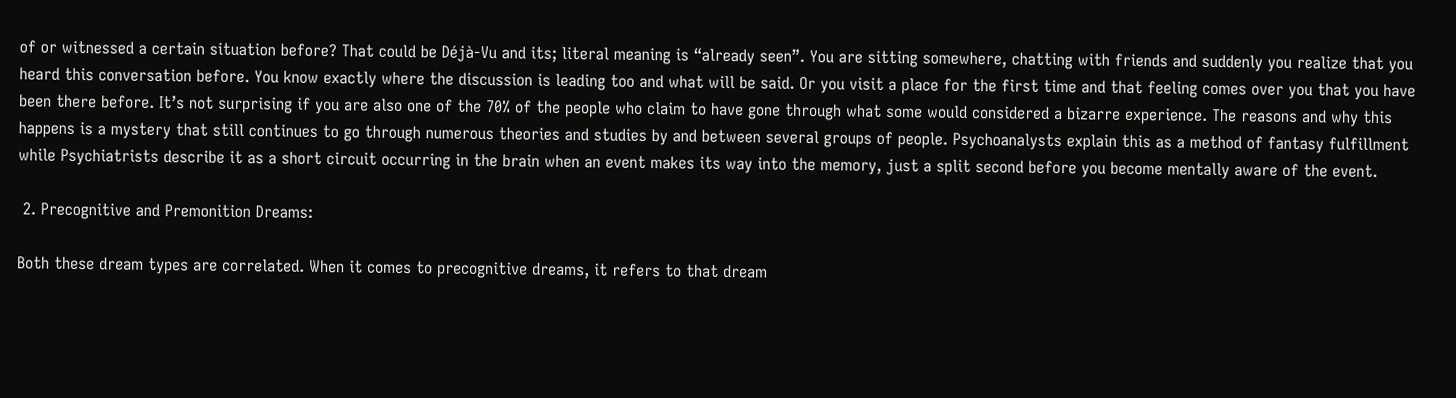of or witnessed a certain situation before? That could be Déjà-Vu and its; literal meaning is “already seen”. You are sitting somewhere, chatting with friends and suddenly you realize that you heard this conversation before. You know exactly where the discussion is leading too and what will be said. Or you visit a place for the first time and that feeling comes over you that you have been there before. It’s not surprising if you are also one of the 70% of the people who claim to have gone through what some would considered a bizarre experience. The reasons and why this happens is a mystery that still continues to go through numerous theories and studies by and between several groups of people. Psychoanalysts explain this as a method of fantasy fulfillment while Psychiatrists describe it as a short circuit occurring in the brain when an event makes its way into the memory, just a split second before you become mentally aware of the event.

 2. Precognitive and Premonition Dreams:

Both these dream types are correlated. When it comes to precognitive dreams, it refers to that dream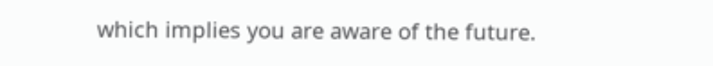which implies you are aware of the future.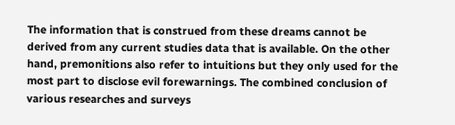The information that is construed from these dreams cannot be derived from any current studies data that is available. On the other hand, premonitions also refer to intuitions but they only used for the most part to disclose evil forewarnings. The combined conclusion of various researches and surveys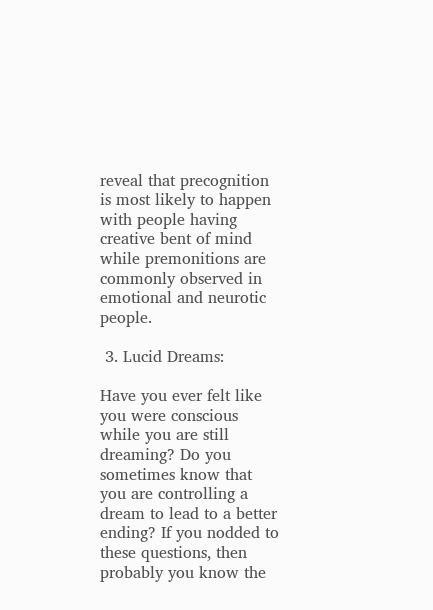reveal that precognition is most likely to happen with people having creative bent of mind while premonitions are commonly observed in emotional and neurotic people.

 3. Lucid Dreams:

Have you ever felt like you were conscious while you are still dreaming? Do you sometimes know that you are controlling a dream to lead to a better ending? If you nodded to these questions, then probably you know the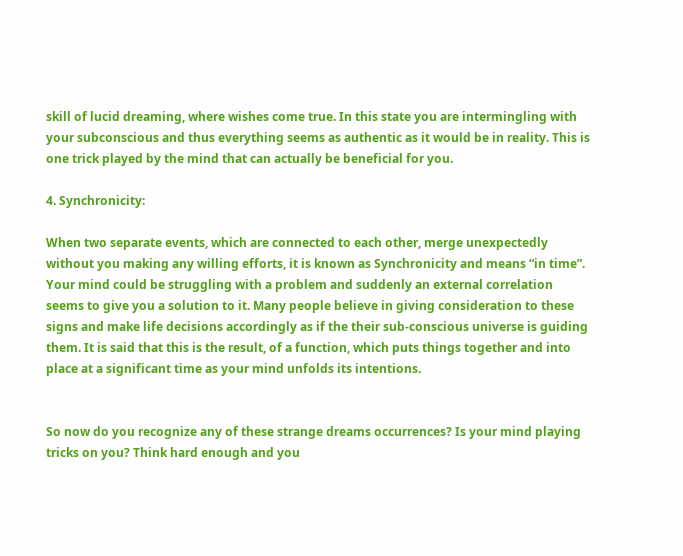skill of lucid dreaming, where wishes come true. In this state you are intermingling with your subconscious and thus everything seems as authentic as it would be in reality. This is one trick played by the mind that can actually be beneficial for you.

4. Synchronicity:

When two separate events, which are connected to each other, merge unexpectedly without you making any willing efforts, it is known as Synchronicity and means “in time”. Your mind could be struggling with a problem and suddenly an external correlation seems to give you a solution to it. Many people believe in giving consideration to these signs and make life decisions accordingly as if the their sub-conscious universe is guiding them. It is said that this is the result, of a function, which puts things together and into place at a significant time as your mind unfolds its intentions.


So now do you recognize any of these strange dreams occurrences? Is your mind playing tricks on you? Think hard enough and you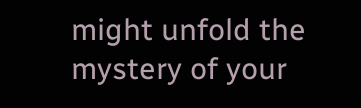might unfold the mystery of your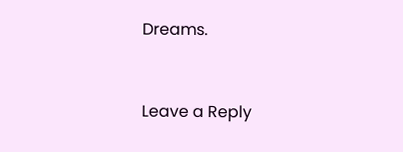Dreams.



Leave a Reply